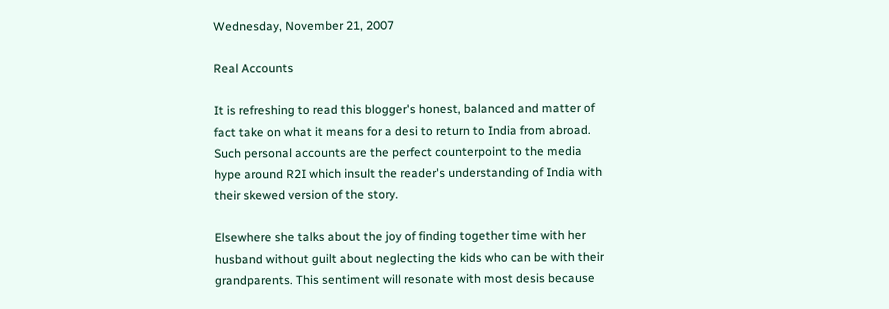Wednesday, November 21, 2007

Real Accounts

It is refreshing to read this blogger's honest, balanced and matter of fact take on what it means for a desi to return to India from abroad. Such personal accounts are the perfect counterpoint to the media hype around R2I which insult the reader's understanding of India with their skewed version of the story.

Elsewhere she talks about the joy of finding together time with her husband without guilt about neglecting the kids who can be with their grandparents. This sentiment will resonate with most desis because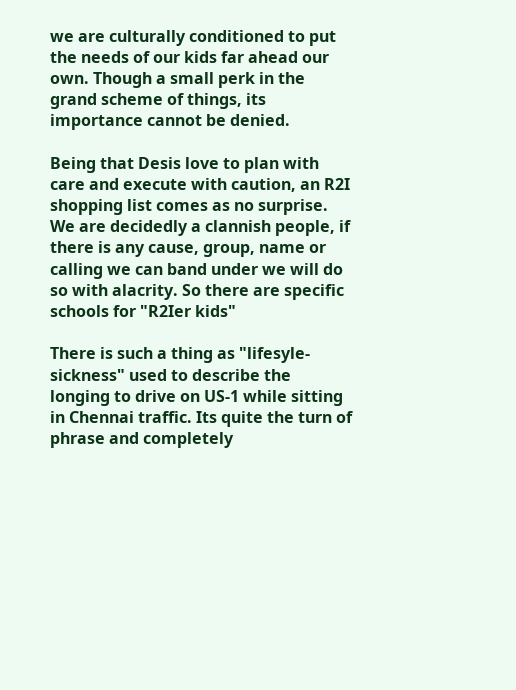we are culturally conditioned to put the needs of our kids far ahead our own. Though a small perk in the grand scheme of things, its importance cannot be denied.

Being that Desis love to plan with care and execute with caution, an R2I shopping list comes as no surprise. We are decidedly a clannish people, if there is any cause, group, name or calling we can band under we will do so with alacrity. So there are specific schools for "R2Ier kids"

There is such a thing as "lifesyle-sickness" used to describe the longing to drive on US-1 while sitting in Chennai traffic. Its quite the turn of phrase and completely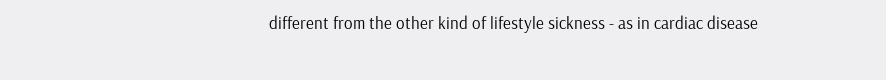different from the other kind of lifestyle sickness - as in cardiac disease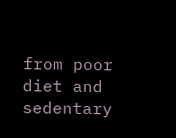from poor diet and sedentary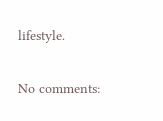lifestyle.

No comments: